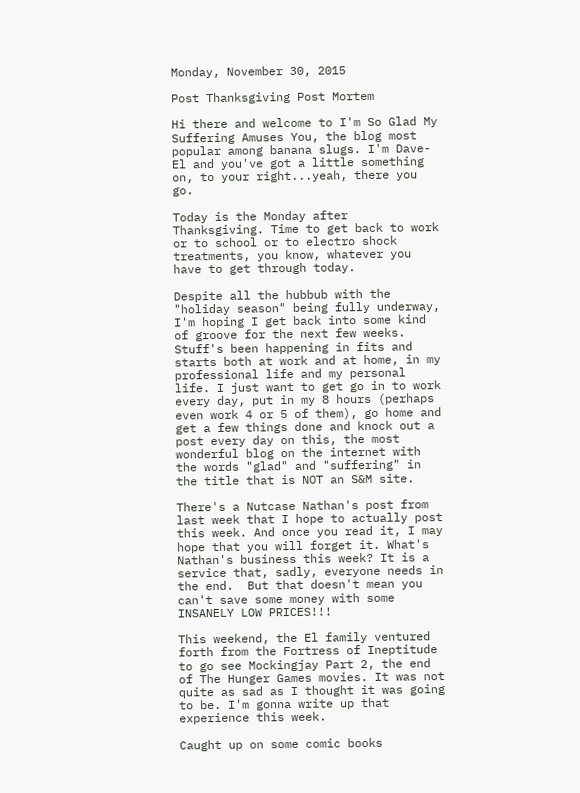Monday, November 30, 2015

Post Thanksgiving Post Mortem

Hi there and welcome to I'm So Glad My Suffering Amuses You, the blog most popular among banana slugs. I'm Dave-El and you've got a little something on, to your right...yeah, there you go.

Today is the Monday after Thanksgiving. Time to get back to work or to school or to electro shock treatments, you know, whatever you have to get through today.

Despite all the hubbub with the "holiday season" being fully underway, I'm hoping I get back into some kind of groove for the next few weeks. Stuff's been happening in fits and starts both at work and at home, in my professional life and my personal life. I just want to get go in to work every day, put in my 8 hours (perhaps even work 4 or 5 of them), go home and get a few things done and knock out a post every day on this, the most wonderful blog on the internet with the words "glad" and "suffering" in the title that is NOT an S&M site.

There's a Nutcase Nathan's post from last week that I hope to actually post this week. And once you read it, I may hope that you will forget it. What's Nathan's business this week? It is a service that, sadly, everyone needs in the end.  But that doesn't mean you can't save some money with some INSANELY LOW PRICES!!!

This weekend, the El family ventured forth from the Fortress of Ineptitude to go see Mockingjay Part 2, the end of The Hunger Games movies. It was not quite as sad as I thought it was going to be. I'm gonna write up that experience this week.

Caught up on some comic books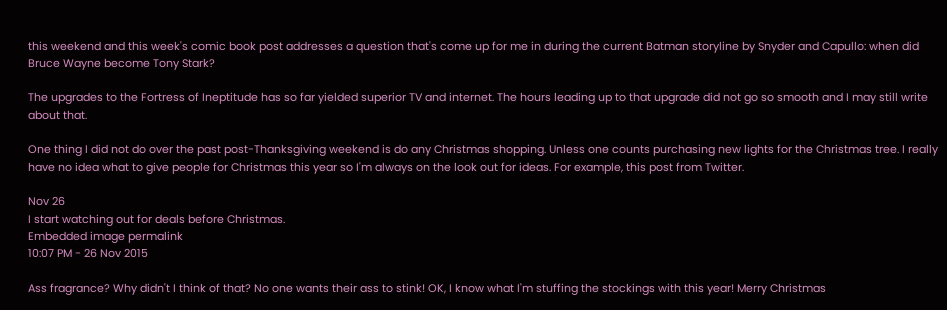this weekend and this week's comic book post addresses a question that's come up for me in during the current Batman storyline by Snyder and Capullo: when did Bruce Wayne become Tony Stark?

The upgrades to the Fortress of Ineptitude has so far yielded superior TV and internet. The hours leading up to that upgrade did not go so smooth and I may still write about that.

One thing I did not do over the past post-Thanksgiving weekend is do any Christmas shopping. Unless one counts purchasing new lights for the Christmas tree. I really have no idea what to give people for Christmas this year so I'm always on the look out for ideas. For example, this post from Twitter.

Nov 26
I start watching out for deals before Christmas.
Embedded image permalink
10:07 PM - 26 Nov 2015

Ass fragrance? Why didn't I think of that? No one wants their ass to stink! OK, I know what I'm stuffing the stockings with this year! Merry Christmas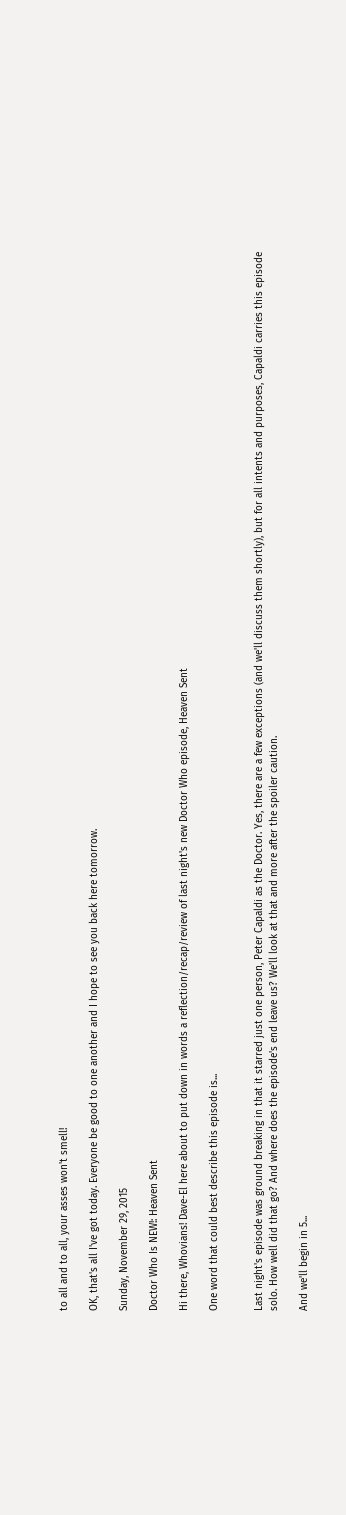to all and to all, your asses won't smell!

OK, that's all I've got today. Everyone be good to one another and I hope to see you back here tomorrow.

Sunday, November 29, 2015

Doctor Who Is NEW!: Heaven Sent

Hi there, Whovians! Dave-El here about to put down in words a reflection/recap/review of last night's new Doctor Who episode, Heaven Sent

One word that could best describe this episode is...


Last night's episode was ground breaking in that it starred just one person, Peter Capaldi as the Doctor. Yes, there are a few exceptions (and we'll discuss them shortly), but for all intents and purposes, Capaldi carries this episode solo. How well did that go? And where does the episode's end leave us? We'll look at that and more after the spoiler caution.

And we'll begin in 5...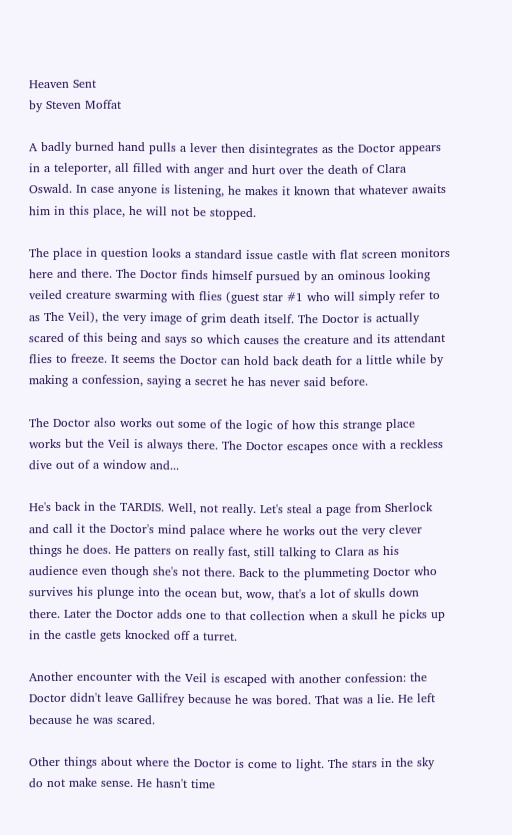Heaven Sent
by Steven Moffat

A badly burned hand pulls a lever then disintegrates as the Doctor appears in a teleporter, all filled with anger and hurt over the death of Clara Oswald. In case anyone is listening, he makes it known that whatever awaits him in this place, he will not be stopped.

The place in question looks a standard issue castle with flat screen monitors here and there. The Doctor finds himself pursued by an ominous looking veiled creature swarming with flies (guest star #1 who will simply refer to as The Veil), the very image of grim death itself. The Doctor is actually scared of this being and says so which causes the creature and its attendant flies to freeze. It seems the Doctor can hold back death for a little while by making a confession, saying a secret he has never said before.

The Doctor also works out some of the logic of how this strange place works but the Veil is always there. The Doctor escapes once with a reckless dive out of a window and...

He's back in the TARDIS. Well, not really. Let's steal a page from Sherlock and call it the Doctor's mind palace where he works out the very clever things he does. He patters on really fast, still talking to Clara as his audience even though she's not there. Back to the plummeting Doctor who survives his plunge into the ocean but, wow, that's a lot of skulls down there. Later the Doctor adds one to that collection when a skull he picks up in the castle gets knocked off a turret.

Another encounter with the Veil is escaped with another confession: the Doctor didn't leave Gallifrey because he was bored. That was a lie. He left because he was scared.

Other things about where the Doctor is come to light. The stars in the sky do not make sense. He hasn't time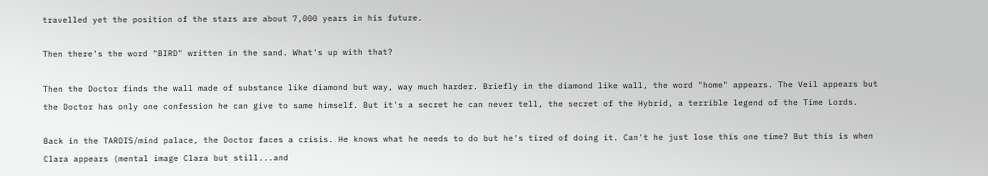travelled yet the position of the stars are about 7,000 years in his future.

Then there's the word "BIRD" written in the sand. What's up with that?

Then the Doctor finds the wall made of substance like diamond but way, way much harder. Briefly in the diamond like wall, the word "home" appears. The Veil appears but the Doctor has only one confession he can give to same himself. But it's a secret he can never tell, the secret of the Hybrid, a terrible legend of the Time Lords.

Back in the TARDIS/mind palace, the Doctor faces a crisis. He knows what he needs to do but he's tired of doing it. Can't he just lose this one time? But this is when Clara appears (mental image Clara but still...and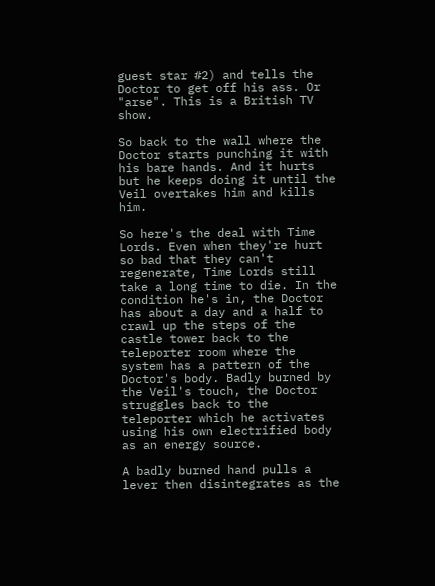guest star #2) and tells the Doctor to get off his ass. Or "arse". This is a British TV show.

So back to the wall where the Doctor starts punching it with his bare hands. And it hurts but he keeps doing it until the Veil overtakes him and kills him.

So here's the deal with Time Lords. Even when they're hurt so bad that they can't regenerate, Time Lords still take a long time to die. In the condition he's in, the Doctor has about a day and a half to crawl up the steps of the castle tower back to the teleporter room where the system has a pattern of the Doctor's body. Badly burned by the Veil's touch, the Doctor struggles back to the teleporter which he activates using his own electrified body as an energy source.

A badly burned hand pulls a lever then disintegrates as the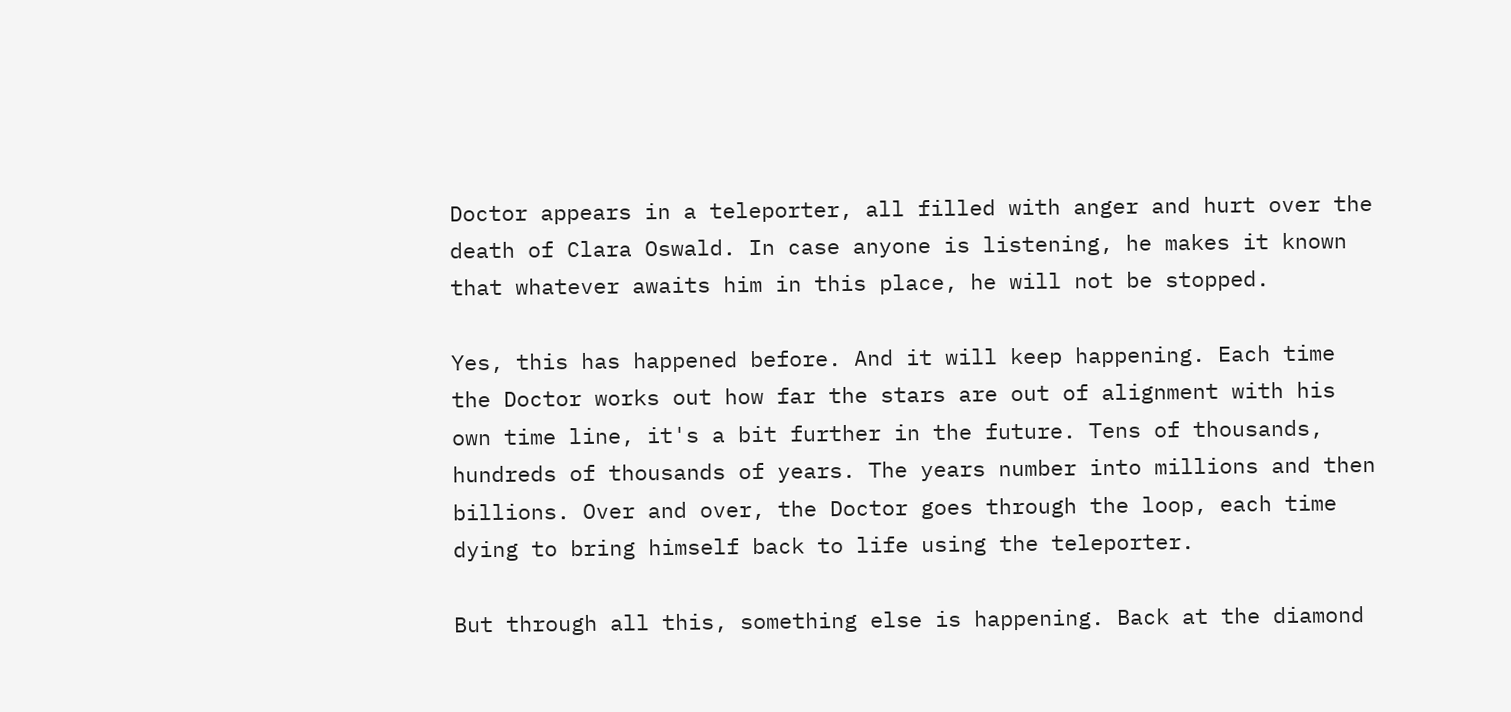Doctor appears in a teleporter, all filled with anger and hurt over the death of Clara Oswald. In case anyone is listening, he makes it known that whatever awaits him in this place, he will not be stopped.

Yes, this has happened before. And it will keep happening. Each time the Doctor works out how far the stars are out of alignment with his own time line, it's a bit further in the future. Tens of thousands, hundreds of thousands of years. The years number into millions and then billions. Over and over, the Doctor goes through the loop, each time dying to bring himself back to life using the teleporter.

But through all this, something else is happening. Back at the diamond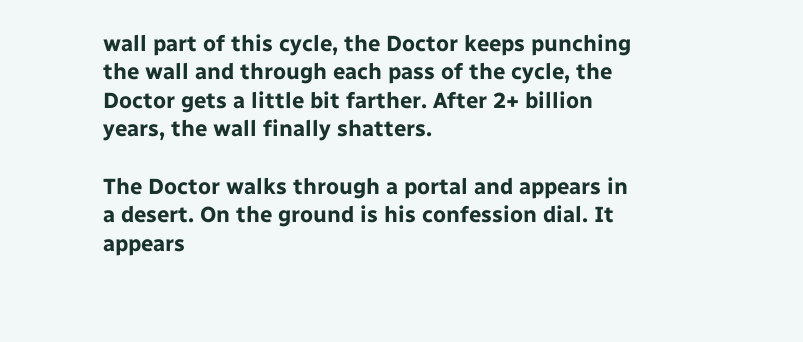wall part of this cycle, the Doctor keeps punching the wall and through each pass of the cycle, the Doctor gets a little bit farther. After 2+ billion years, the wall finally shatters.

The Doctor walks through a portal and appears in a desert. On the ground is his confession dial. It appears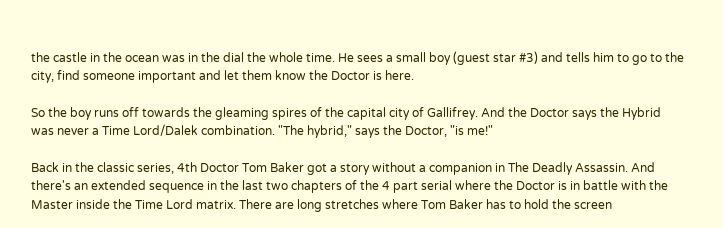the castle in the ocean was in the dial the whole time. He sees a small boy (guest star #3) and tells him to go to the city, find someone important and let them know the Doctor is here.

So the boy runs off towards the gleaming spires of the capital city of Gallifrey. And the Doctor says the Hybrid was never a Time Lord/Dalek combination. "The hybrid," says the Doctor, "is me!"

Back in the classic series, 4th Doctor Tom Baker got a story without a companion in The Deadly Assassin. And there's an extended sequence in the last two chapters of the 4 part serial where the Doctor is in battle with the Master inside the Time Lord matrix. There are long stretches where Tom Baker has to hold the screen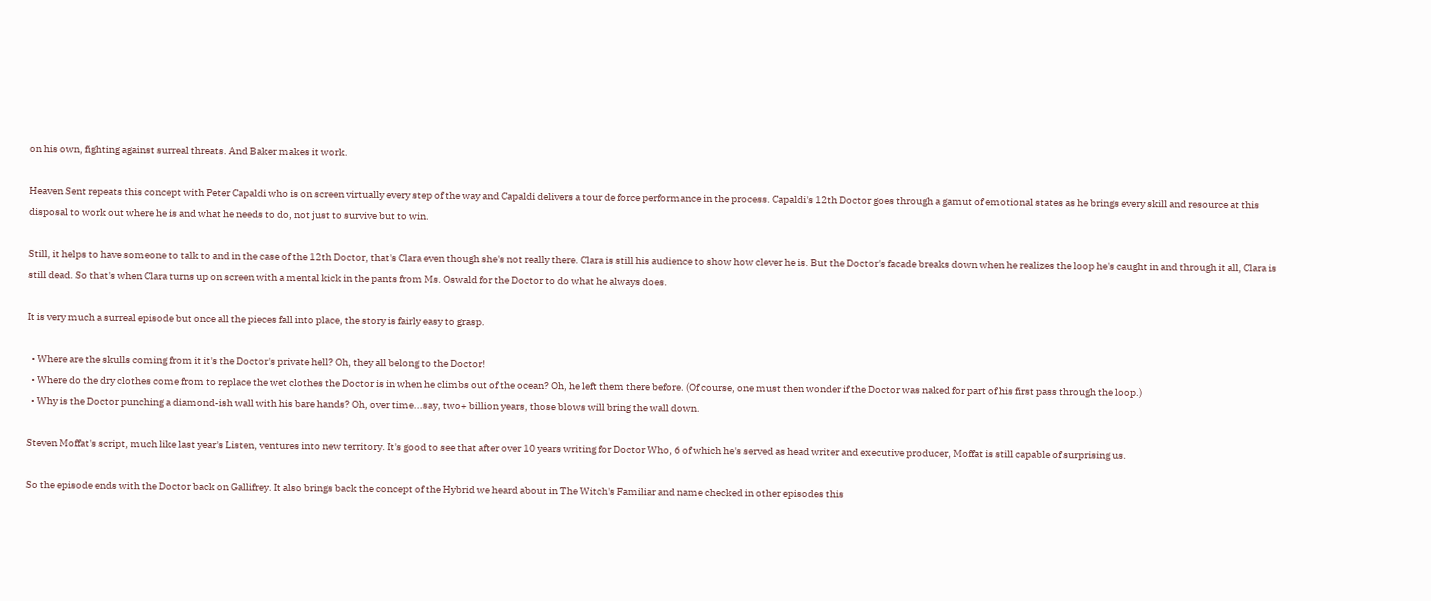on his own, fighting against surreal threats. And Baker makes it work.

Heaven Sent repeats this concept with Peter Capaldi who is on screen virtually every step of the way and Capaldi delivers a tour de force performance in the process. Capaldi's 12th Doctor goes through a gamut of emotional states as he brings every skill and resource at this disposal to work out where he is and what he needs to do, not just to survive but to win.

Still, it helps to have someone to talk to and in the case of the 12th Doctor, that's Clara even though she's not really there. Clara is still his audience to show how clever he is. But the Doctor's facade breaks down when he realizes the loop he's caught in and through it all, Clara is still dead. So that's when Clara turns up on screen with a mental kick in the pants from Ms. Oswald for the Doctor to do what he always does.

It is very much a surreal episode but once all the pieces fall into place, the story is fairly easy to grasp.

  • Where are the skulls coming from it it's the Doctor's private hell? Oh, they all belong to the Doctor!
  • Where do the dry clothes come from to replace the wet clothes the Doctor is in when he climbs out of the ocean? Oh, he left them there before. (Of course, one must then wonder if the Doctor was naked for part of his first pass through the loop.)
  • Why is the Doctor punching a diamond-ish wall with his bare hands? Oh, over time...say, two+ billion years, those blows will bring the wall down.

Steven Moffat's script, much like last year's Listen, ventures into new territory. It's good to see that after over 10 years writing for Doctor Who, 6 of which he's served as head writer and executive producer, Moffat is still capable of surprising us.

So the episode ends with the Doctor back on Gallifrey. It also brings back the concept of the Hybrid we heard about in The Witch's Familiar and name checked in other episodes this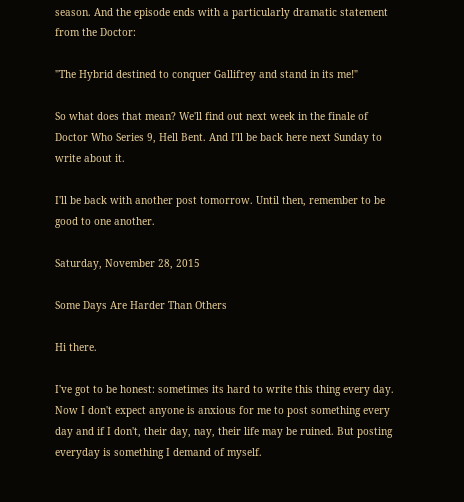season. And the episode ends with a particularly dramatic statement from the Doctor:

"The Hybrid destined to conquer Gallifrey and stand in its me!"

So what does that mean? We'll find out next week in the finale of Doctor Who Series 9, Hell Bent. And I'll be back here next Sunday to write about it.

I'll be back with another post tomorrow. Until then, remember to be good to one another.

Saturday, November 28, 2015

Some Days Are Harder Than Others

Hi there.

I've got to be honest: sometimes its hard to write this thing every day. Now I don't expect anyone is anxious for me to post something every day and if I don't, their day, nay, their life may be ruined. But posting everyday is something I demand of myself.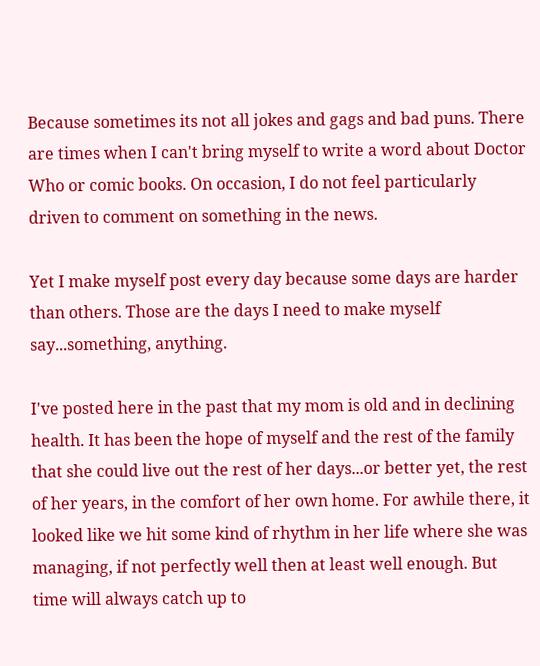Because sometimes its not all jokes and gags and bad puns. There are times when I can't bring myself to write a word about Doctor Who or comic books. On occasion, I do not feel particularly driven to comment on something in the news.

Yet I make myself post every day because some days are harder than others. Those are the days I need to make myself say...something, anything.

I've posted here in the past that my mom is old and in declining health. It has been the hope of myself and the rest of the family that she could live out the rest of her days...or better yet, the rest of her years, in the comfort of her own home. For awhile there, it looked like we hit some kind of rhythm in her life where she was managing, if not perfectly well then at least well enough. But time will always catch up to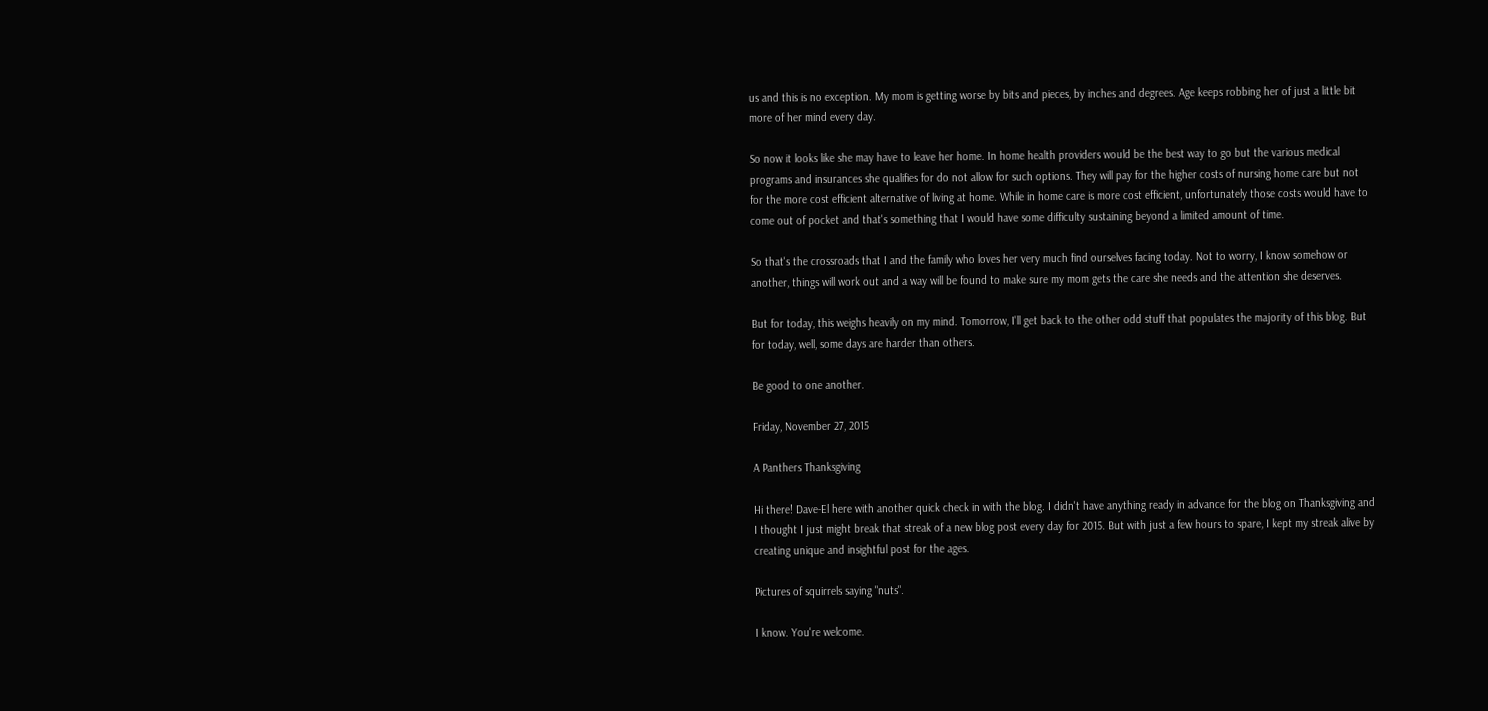us and this is no exception. My mom is getting worse by bits and pieces, by inches and degrees. Age keeps robbing her of just a little bit more of her mind every day.

So now it looks like she may have to leave her home. In home health providers would be the best way to go but the various medical programs and insurances she qualifies for do not allow for such options. They will pay for the higher costs of nursing home care but not for the more cost efficient alternative of living at home. While in home care is more cost efficient, unfortunately those costs would have to come out of pocket and that's something that I would have some difficulty sustaining beyond a limited amount of time.

So that's the crossroads that I and the family who loves her very much find ourselves facing today. Not to worry, I know somehow or another, things will work out and a way will be found to make sure my mom gets the care she needs and the attention she deserves.

But for today, this weighs heavily on my mind. Tomorrow, I'll get back to the other odd stuff that populates the majority of this blog. But for today, well, some days are harder than others.

Be good to one another.

Friday, November 27, 2015

A Panthers Thanksgiving

Hi there! Dave-El here with another quick check in with the blog. I didn't have anything ready in advance for the blog on Thanksgiving and I thought I just might break that streak of a new blog post every day for 2015. But with just a few hours to spare, I kept my streak alive by creating unique and insightful post for the ages.

Pictures of squirrels saying "nuts".

I know. You're welcome.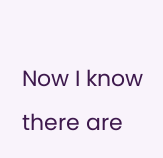Now I know there are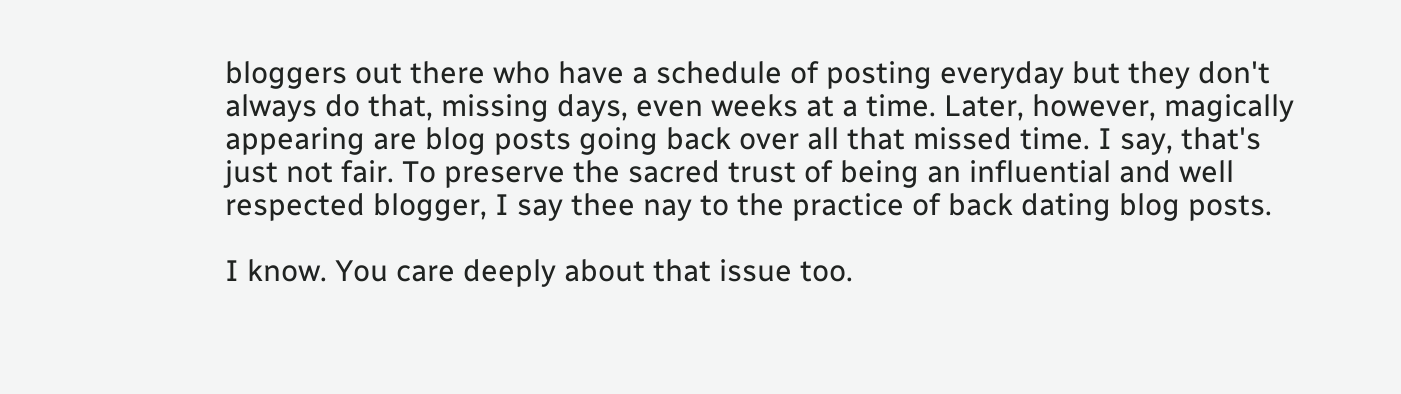bloggers out there who have a schedule of posting everyday but they don't always do that, missing days, even weeks at a time. Later, however, magically appearing are blog posts going back over all that missed time. I say, that's just not fair. To preserve the sacred trust of being an influential and well respected blogger, I say thee nay to the practice of back dating blog posts.

I know. You care deeply about that issue too.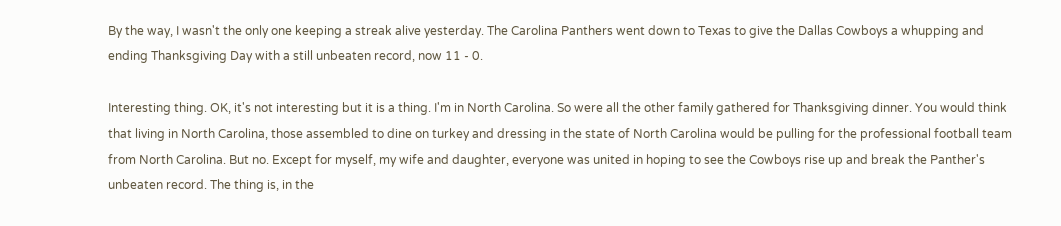By the way, I wasn't the only one keeping a streak alive yesterday. The Carolina Panthers went down to Texas to give the Dallas Cowboys a whupping and ending Thanksgiving Day with a still unbeaten record, now 11 - 0.

Interesting thing. OK, it's not interesting but it is a thing. I'm in North Carolina. So were all the other family gathered for Thanksgiving dinner. You would think that living in North Carolina, those assembled to dine on turkey and dressing in the state of North Carolina would be pulling for the professional football team from North Carolina. But no. Except for myself, my wife and daughter, everyone was united in hoping to see the Cowboys rise up and break the Panther's unbeaten record. The thing is, in the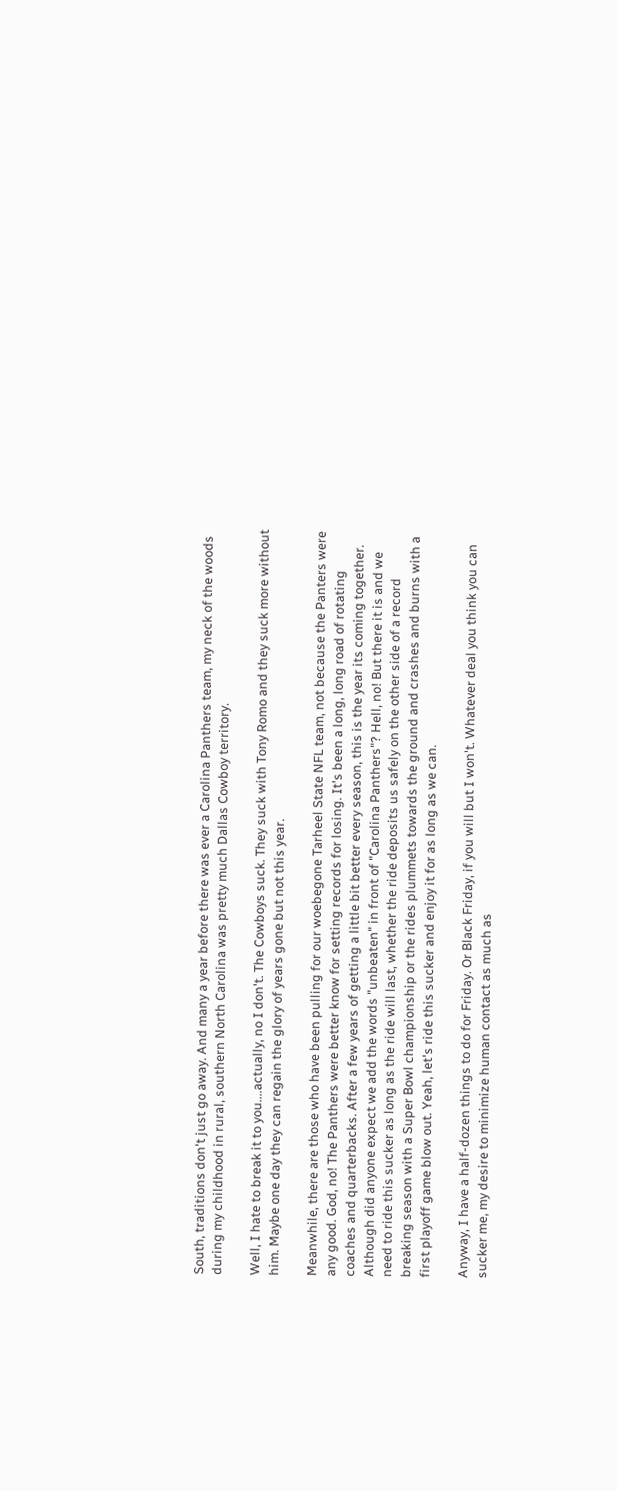South, traditions don't just go away. And many a year before there was ever a Carolina Panthers team, my neck of the woods during my childhood in rural, southern North Carolina was pretty much Dallas Cowboy territory.

Well, I hate to break it to you....actually, no I don't. The Cowboys suck. They suck with Tony Romo and they suck more without him. Maybe one day they can regain the glory of years gone but not this year.

Meanwhile, there are those who have been pulling for our woebegone Tarheel State NFL team, not because the Panters were any good. God, no! The Panthers were better know for setting records for losing. It's been a long, long road of rotating coaches and quarterbacks. After a few years of getting a little bit better every season, this is the year its coming together. Although did anyone expect we add the words "unbeaten" in front of "Carolina Panthers"? Hell, no! But there it is and we need to ride this sucker as long as the ride will last, whether the ride deposits us safely on the other side of a record breaking season with a Super Bowl championship or the rides plummets towards the ground and crashes and burns with a first playoff game blow out. Yeah, let's ride this sucker and enjoy it for as long as we can.

Anyway, I have a half-dozen things to do for Friday. Or Black Friday, if you will but I won't. Whatever deal you think you can sucker me, my desire to minimize human contact as much as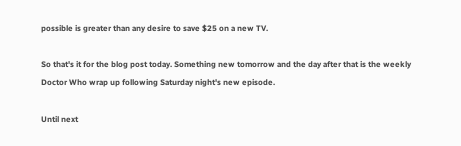possible is greater than any desire to save $25 on a new TV.

So that's it for the blog post today. Something new tomorrow and the day after that is the weekly Doctor Who wrap up following Saturday night's new episode.

Until next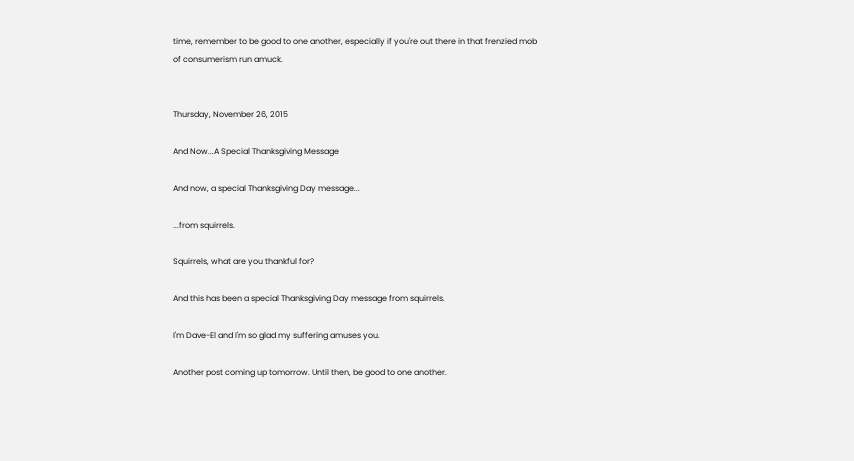time, remember to be good to one another, especially if you're out there in that frenzied mob of consumerism run amuck.


Thursday, November 26, 2015

And Now...A Special Thanksgiving Message

And now, a special Thanksgiving Day message...

...from squirrels.

Squirrels, what are you thankful for?

And this has been a special Thanksgiving Day message from squirrels.

I'm Dave-El and I'm so glad my suffering amuses you.

Another post coming up tomorrow. Until then, be good to one another.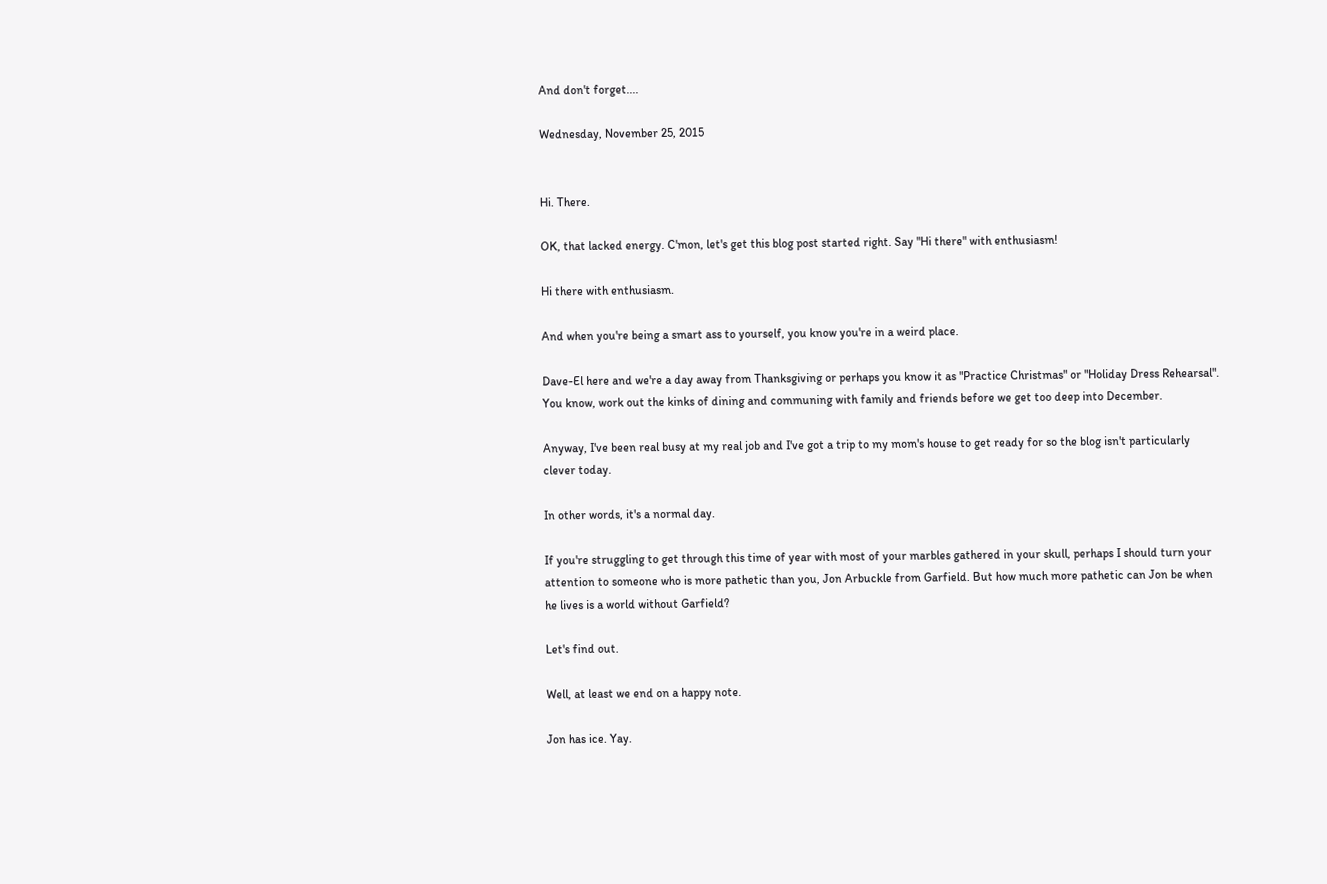And don't forget....

Wednesday, November 25, 2015


Hi. There.

OK, that lacked energy. C'mon, let's get this blog post started right. Say "Hi there" with enthusiasm!

Hi there with enthusiasm.

And when you're being a smart ass to yourself, you know you're in a weird place.

Dave-El here and we're a day away from Thanksgiving or perhaps you know it as "Practice Christmas" or "Holiday Dress Rehearsal". You know, work out the kinks of dining and communing with family and friends before we get too deep into December.

Anyway, I've been real busy at my real job and I've got a trip to my mom's house to get ready for so the blog isn't particularly clever today.

In other words, it's a normal day.

If you're struggling to get through this time of year with most of your marbles gathered in your skull, perhaps I should turn your attention to someone who is more pathetic than you, Jon Arbuckle from Garfield. But how much more pathetic can Jon be when he lives is a world without Garfield?

Let's find out.

Well, at least we end on a happy note.

Jon has ice. Yay.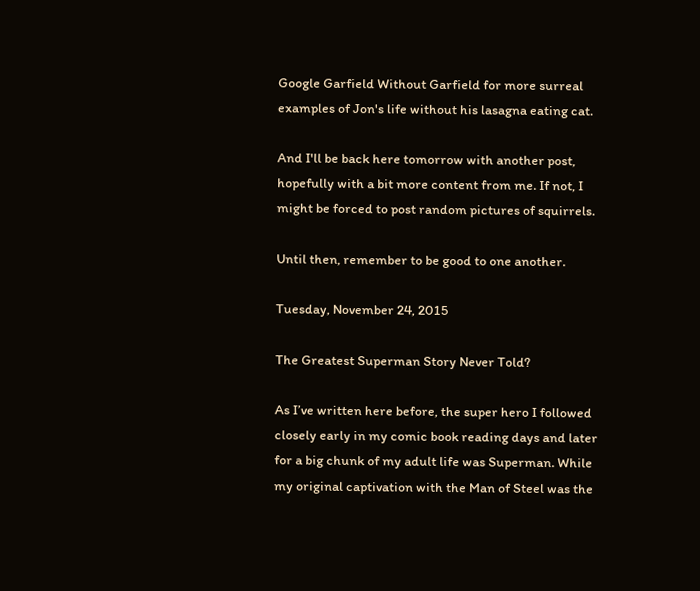Google Garfield Without Garfield for more surreal examples of Jon's life without his lasagna eating cat.

And I'll be back here tomorrow with another post, hopefully with a bit more content from me. If not, I might be forced to post random pictures of squirrels.

Until then, remember to be good to one another.

Tuesday, November 24, 2015

The Greatest Superman Story Never Told?

As I’ve written here before, the super hero I followed closely early in my comic book reading days and later for a big chunk of my adult life was Superman. While my original captivation with the Man of Steel was the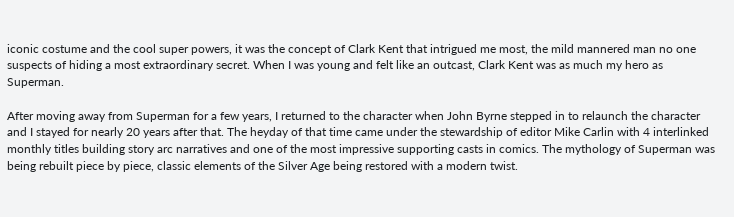iconic costume and the cool super powers, it was the concept of Clark Kent that intrigued me most, the mild mannered man no one suspects of hiding a most extraordinary secret. When I was young and felt like an outcast, Clark Kent was as much my hero as Superman.

After moving away from Superman for a few years, I returned to the character when John Byrne stepped in to relaunch the character and I stayed for nearly 20 years after that. The heyday of that time came under the stewardship of editor Mike Carlin with 4 interlinked monthly titles building story arc narratives and one of the most impressive supporting casts in comics. The mythology of Superman was being rebuilt piece by piece, classic elements of the Silver Age being restored with a modern twist.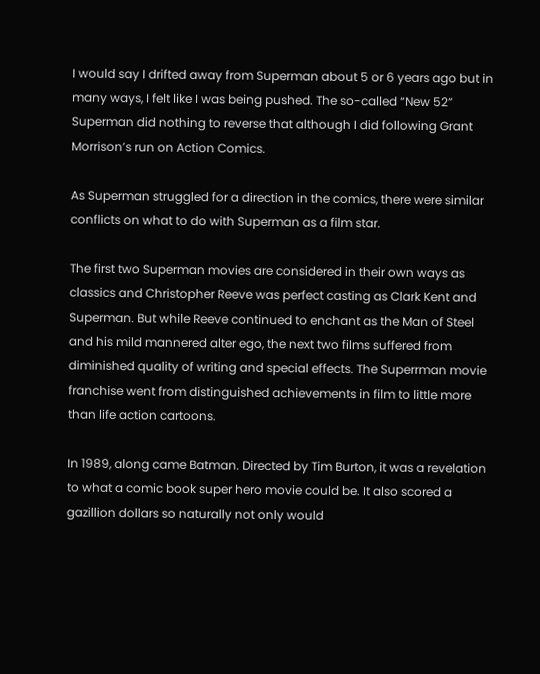I would say I drifted away from Superman about 5 or 6 years ago but in many ways, I felt like I was being pushed. The so-called “New 52” Superman did nothing to reverse that although I did following Grant Morrison’s run on Action Comics.

As Superman struggled for a direction in the comics, there were similar conflicts on what to do with Superman as a film star.

The first two Superman movies are considered in their own ways as classics and Christopher Reeve was perfect casting as Clark Kent and Superman. But while Reeve continued to enchant as the Man of Steel and his mild mannered alter ego, the next two films suffered from diminished quality of writing and special effects. The Superrman movie franchise went from distinguished achievements in film to little more than life action cartoons.

In 1989, along came Batman. Directed by Tim Burton, it was a revelation to what a comic book super hero movie could be. It also scored a gazillion dollars so naturally not only would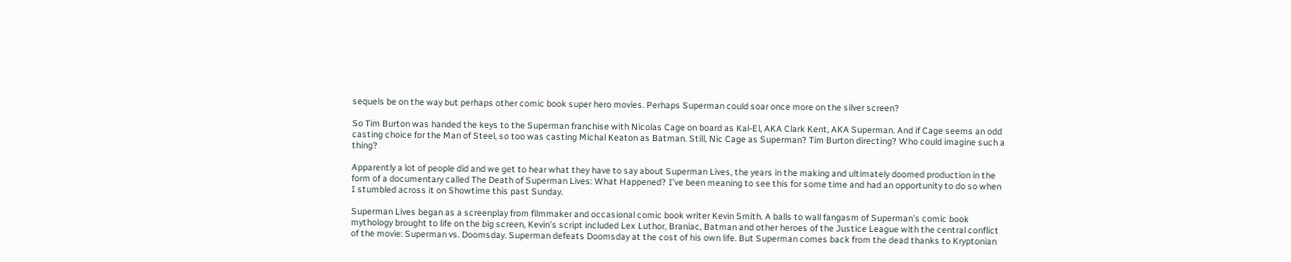sequels be on the way but perhaps other comic book super hero movies. Perhaps Superman could soar once more on the silver screen?

So Tim Burton was handed the keys to the Superman franchise with Nicolas Cage on board as Kal-El, AKA Clark Kent, AKA Superman. And if Cage seems an odd casting choice for the Man of Steel, so too was casting Michal Keaton as Batman. Still, Nic Cage as Superman? Tim Burton directing? Who could imagine such a thing?

Apparently a lot of people did and we get to hear what they have to say about Superman Lives, the years in the making and ultimately doomed production in the form of a documentary called The Death of Superman Lives: What Happened? I’ve been meaning to see this for some time and had an opportunity to do so when I stumbled across it on Showtime this past Sunday.

Superman Lives began as a screenplay from filmmaker and occasional comic book writer Kevin Smith. A balls to wall fangasm of Superman’s comic book mythology brought to life on the big screen, Kevin’s script included Lex Luthor, Braniac, Batman and other heroes of the Justice League with the central conflict of the movie: Superman vs. Doomsday. Superman defeats Doomsday at the cost of his own life. But Superman comes back from the dead thanks to Kryptonian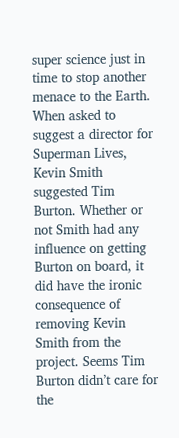super science just in time to stop another menace to the Earth. When asked to suggest a director for Superman Lives, Kevin Smith suggested Tim Burton. Whether or not Smith had any influence on getting Burton on board, it did have the ironic consequence of removing Kevin Smith from the project. Seems Tim Burton didn’t care for the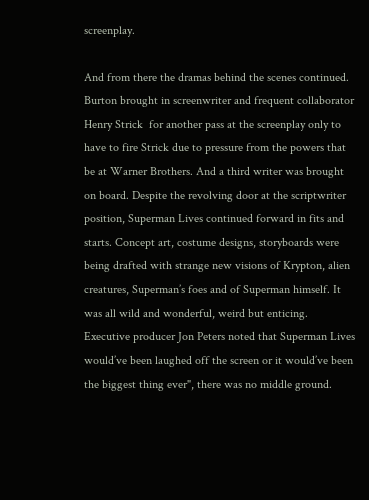screenplay.

And from there the dramas behind the scenes continued. Burton brought in screenwriter and frequent collaborator Henry Strick  for another pass at the screenplay only to have to fire Strick due to pressure from the powers that be at Warner Brothers. And a third writer was brought on board. Despite the revolving door at the scriptwriter position, Superman Lives continued forward in fits and starts. Concept art, costume designs, storyboards were being drafted with strange new visions of Krypton, alien creatures, Superman’s foes and of Superman himself. It was all wild and wonderful, weird but enticing. Executive producer Jon Peters noted that Superman Lives would’ve been laughed off the screen or it would’ve been the biggest thing ever", there was no middle ground.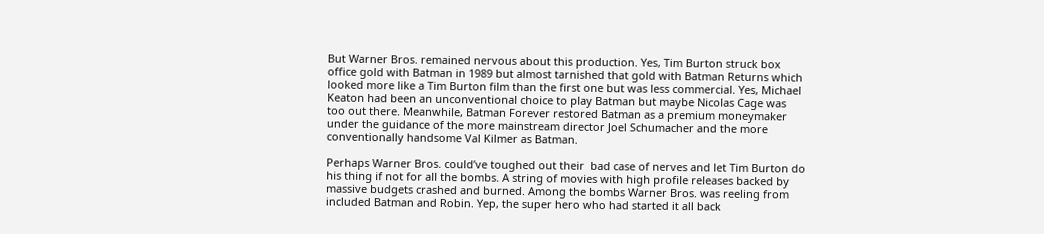But Warner Bros. remained nervous about this production. Yes, Tim Burton struck box office gold with Batman in 1989 but almost tarnished that gold with Batman Returns which looked more like a Tim Burton film than the first one but was less commercial. Yes, Michael Keaton had been an unconventional choice to play Batman but maybe Nicolas Cage was too out there. Meanwhile, Batman Forever restored Batman as a premium moneymaker under the guidance of the more mainstream director Joel Schumacher and the more conventionally handsome Val Kilmer as Batman.

Perhaps Warner Bros. could’ve toughed out their  bad case of nerves and let Tim Burton do his thing if not for all the bombs. A string of movies with high profile releases backed by massive budgets crashed and burned. Among the bombs Warner Bros. was reeling from included Batman and Robin. Yep, the super hero who had started it all back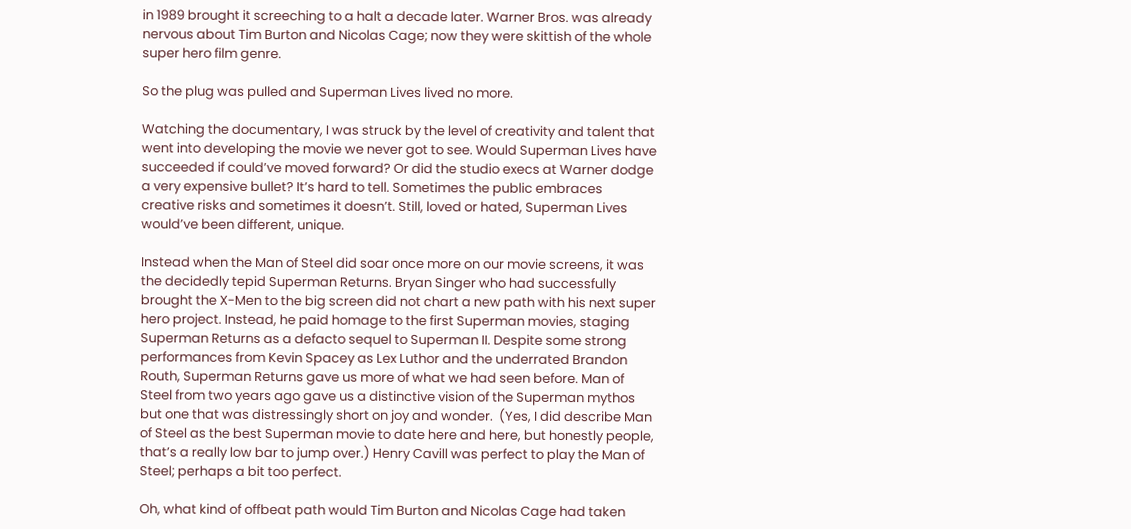in 1989 brought it screeching to a halt a decade later. Warner Bros. was already nervous about Tim Burton and Nicolas Cage; now they were skittish of the whole super hero film genre.

So the plug was pulled and Superman Lives lived no more.

Watching the documentary, I was struck by the level of creativity and talent that went into developing the movie we never got to see. Would Superman Lives have succeeded if could’ve moved forward? Or did the studio execs at Warner dodge a very expensive bullet? It’s hard to tell. Sometimes the public embraces creative risks and sometimes it doesn’t. Still, loved or hated, Superman Lives would’ve been different, unique.

Instead when the Man of Steel did soar once more on our movie screens, it was the decidedly tepid Superman Returns. Bryan Singer who had successfully brought the X-Men to the big screen did not chart a new path with his next super hero project. Instead, he paid homage to the first Superman movies, staging Superman Returns as a defacto sequel to Superman II. Despite some strong performances from Kevin Spacey as Lex Luthor and the underrated Brandon Routh, Superman Returns gave us more of what we had seen before. Man of Steel from two years ago gave us a distinctive vision of the Superman mythos but one that was distressingly short on joy and wonder.  (Yes, I did describe Man of Steel as the best Superman movie to date here and here, but honestly people, that’s a really low bar to jump over.) Henry Cavill was perfect to play the Man of Steel; perhaps a bit too perfect.

Oh, what kind of offbeat path would Tim Burton and Nicolas Cage had taken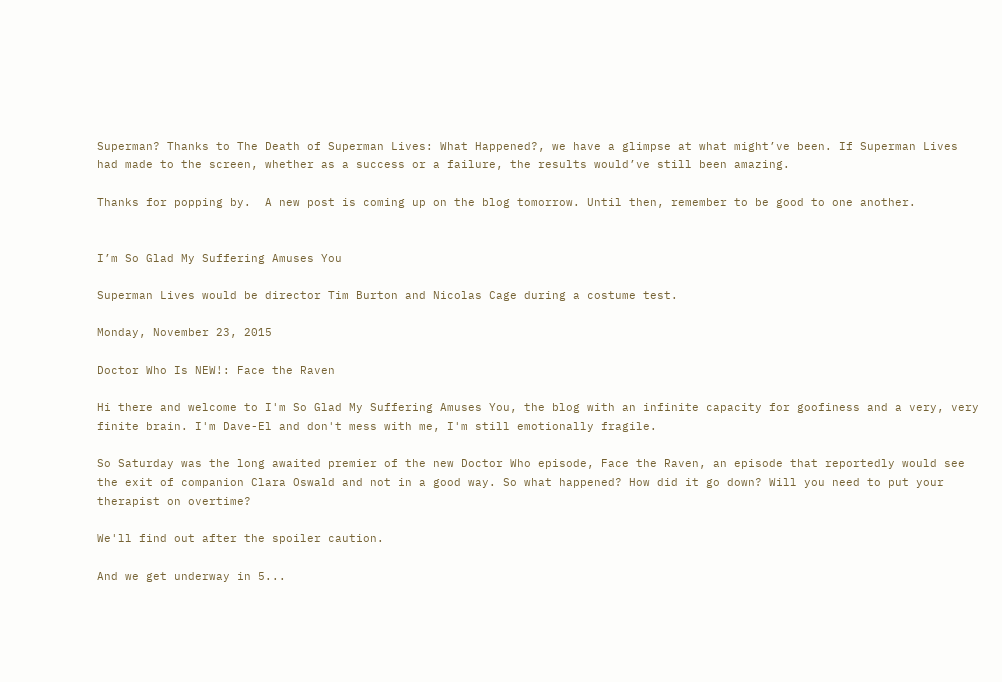Superman? Thanks to The Death of Superman Lives: What Happened?, we have a glimpse at what might’ve been. If Superman Lives had made to the screen, whether as a success or a failure, the results would’ve still been amazing.

Thanks for popping by.  A new post is coming up on the blog tomorrow. Until then, remember to be good to one another.


I’m So Glad My Suffering Amuses You

Superman Lives would be director Tim Burton and Nicolas Cage during a costume test.

Monday, November 23, 2015

Doctor Who Is NEW!: Face the Raven

Hi there and welcome to I'm So Glad My Suffering Amuses You, the blog with an infinite capacity for goofiness and a very, very finite brain. I'm Dave-El and don't mess with me, I'm still emotionally fragile.

So Saturday was the long awaited premier of the new Doctor Who episode, Face the Raven, an episode that reportedly would see the exit of companion Clara Oswald and not in a good way. So what happened? How did it go down? Will you need to put your therapist on overtime?

We'll find out after the spoiler caution.

And we get underway in 5...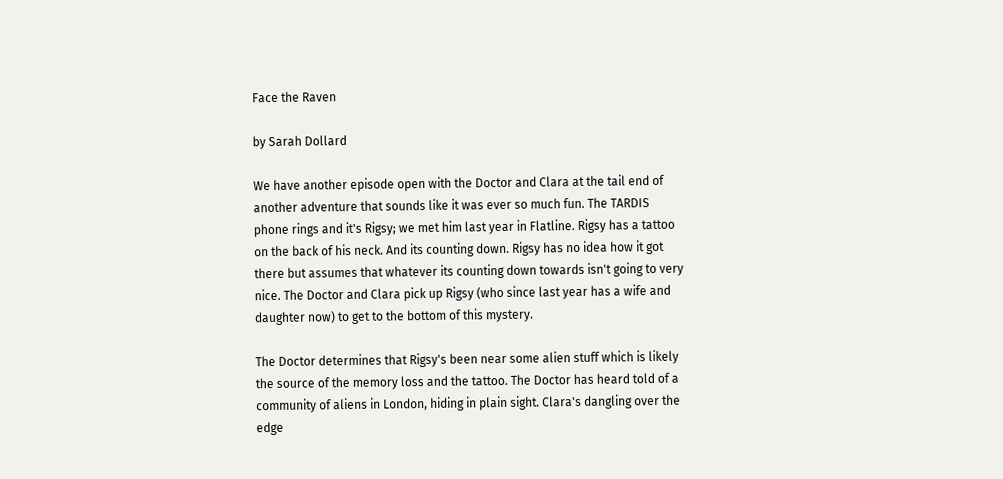Face the Raven

by Sarah Dollard

We have another episode open with the Doctor and Clara at the tail end of another adventure that sounds like it was ever so much fun. The TARDIS phone rings and it's Rigsy; we met him last year in Flatline. Rigsy has a tattoo on the back of his neck. And its counting down. Rigsy has no idea how it got there but assumes that whatever its counting down towards isn't going to very nice. The Doctor and Clara pick up Rigsy (who since last year has a wife and daughter now) to get to the bottom of this mystery.

The Doctor determines that Rigsy's been near some alien stuff which is likely the source of the memory loss and the tattoo. The Doctor has heard told of a community of aliens in London, hiding in plain sight. Clara's dangling over the edge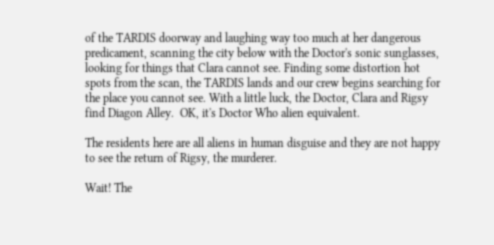of the TARDIS doorway and laughing way too much at her dangerous predicament, scanning the city below with the Doctor's sonic sunglasses, looking for things that Clara cannot see. Finding some distortion hot spots from the scan, the TARDIS lands and our crew begins searching for the place you cannot see. With a little luck, the Doctor, Clara and Rigsy find Diagon Alley.  OK, it's Doctor Who alien equivalent.

The residents here are all aliens in human disguise and they are not happy to see the return of Rigsy, the murderer.

Wait! The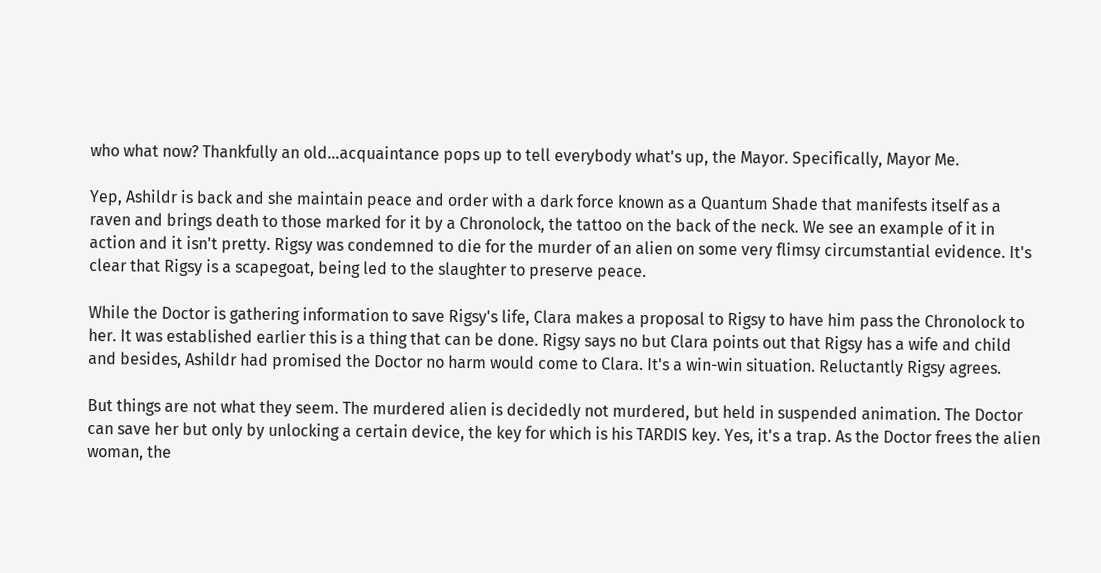who what now? Thankfully an old...acquaintance pops up to tell everybody what's up, the Mayor. Specifically, Mayor Me.

Yep, Ashildr is back and she maintain peace and order with a dark force known as a Quantum Shade that manifests itself as a raven and brings death to those marked for it by a Chronolock, the tattoo on the back of the neck. We see an example of it in action and it isn't pretty. Rigsy was condemned to die for the murder of an alien on some very flimsy circumstantial evidence. It's clear that Rigsy is a scapegoat, being led to the slaughter to preserve peace.

While the Doctor is gathering information to save Rigsy's life, Clara makes a proposal to Rigsy to have him pass the Chronolock to her. It was established earlier this is a thing that can be done. Rigsy says no but Clara points out that Rigsy has a wife and child and besides, Ashildr had promised the Doctor no harm would come to Clara. It's a win-win situation. Reluctantly Rigsy agrees.

But things are not what they seem. The murdered alien is decidedly not murdered, but held in suspended animation. The Doctor can save her but only by unlocking a certain device, the key for which is his TARDIS key. Yes, it's a trap. As the Doctor frees the alien woman, the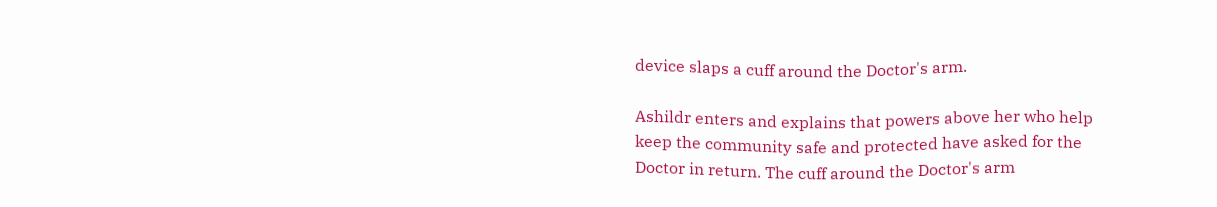device slaps a cuff around the Doctor's arm.

Ashildr enters and explains that powers above her who help keep the community safe and protected have asked for the Doctor in return. The cuff around the Doctor's arm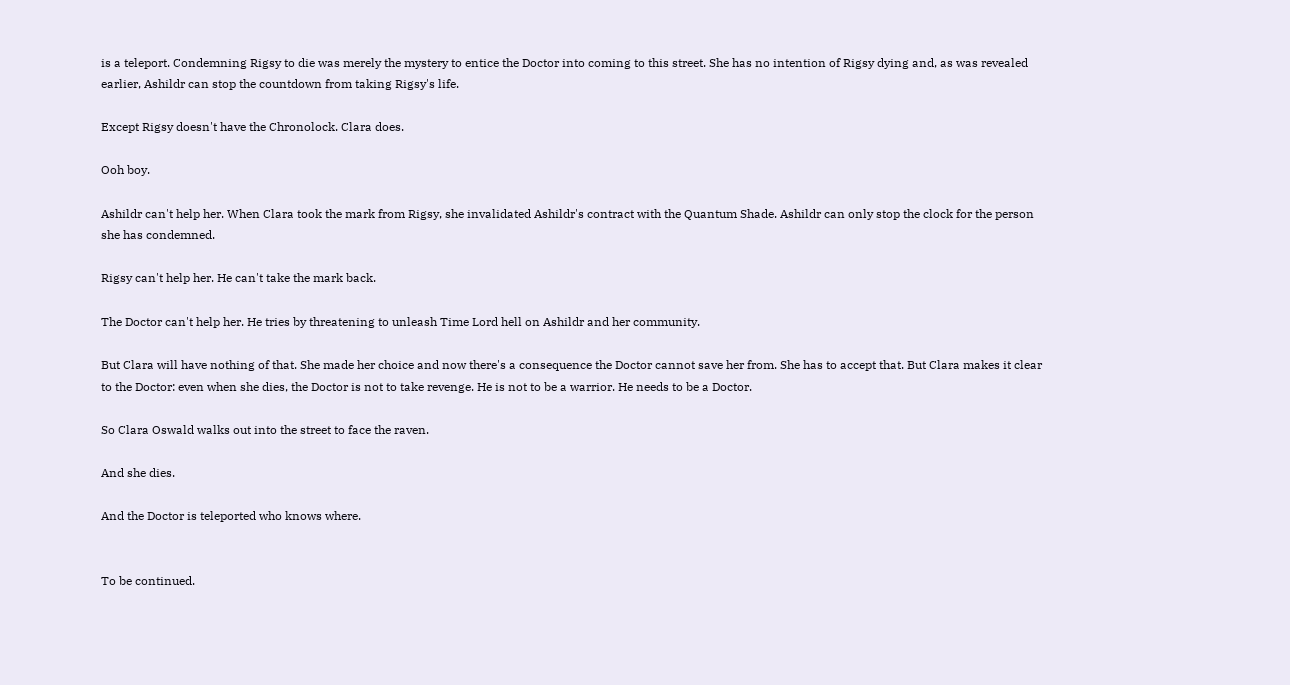is a teleport. Condemning Rigsy to die was merely the mystery to entice the Doctor into coming to this street. She has no intention of Rigsy dying and, as was revealed earlier, Ashildr can stop the countdown from taking Rigsy's life.

Except Rigsy doesn't have the Chronolock. Clara does.

Ooh boy.

Ashildr can't help her. When Clara took the mark from Rigsy, she invalidated Ashildr's contract with the Quantum Shade. Ashildr can only stop the clock for the person she has condemned.

Rigsy can't help her. He can't take the mark back.

The Doctor can't help her. He tries by threatening to unleash Time Lord hell on Ashildr and her community.

But Clara will have nothing of that. She made her choice and now there's a consequence the Doctor cannot save her from. She has to accept that. But Clara makes it clear to the Doctor: even when she dies, the Doctor is not to take revenge. He is not to be a warrior. He needs to be a Doctor.

So Clara Oswald walks out into the street to face the raven.

And she dies.

And the Doctor is teleported who knows where.


To be continued.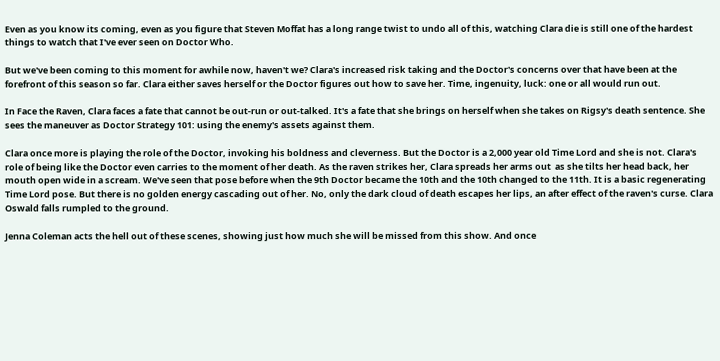Even as you know its coming, even as you figure that Steven Moffat has a long range twist to undo all of this, watching Clara die is still one of the hardest things to watch that I've ever seen on Doctor Who.

But we've been coming to this moment for awhile now, haven't we? Clara's increased risk taking and the Doctor's concerns over that have been at the forefront of this season so far. Clara either saves herself or the Doctor figures out how to save her. Time, ingenuity, luck: one or all would run out.

In Face the Raven, Clara faces a fate that cannot be out-run or out-talked. It's a fate that she brings on herself when she takes on Rigsy's death sentence. She sees the maneuver as Doctor Strategy 101: using the enemy's assets against them.

Clara once more is playing the role of the Doctor, invoking his boldness and cleverness. But the Doctor is a 2,000 year old Time Lord and she is not. Clara's role of being like the Doctor even carries to the moment of her death. As the raven strikes her, Clara spreads her arms out  as she tilts her head back, her mouth open wide in a scream. We've seen that pose before when the 9th Doctor became the 10th and the 10th changed to the 11th. It is a basic regenerating Time Lord pose. But there is no golden energy cascading out of her. No, only the dark cloud of death escapes her lips, an after effect of the raven's curse. Clara Oswald falls rumpled to the ground.

Jenna Coleman acts the hell out of these scenes, showing just how much she will be missed from this show. And once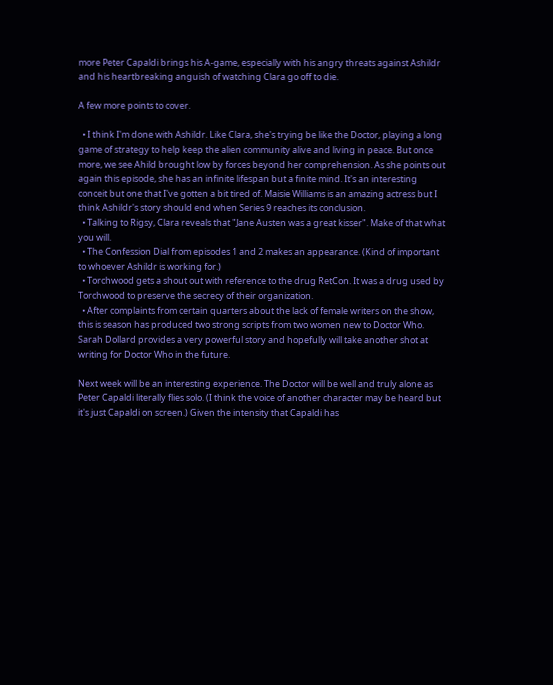more Peter Capaldi brings his A-game, especially with his angry threats against Ashildr and his heartbreaking anguish of watching Clara go off to die.

A few more points to cover.

  • I think I'm done with Ashildr. Like Clara, she's trying be like the Doctor, playing a long game of strategy to help keep the alien community alive and living in peace. But once more, we see Ahild brought low by forces beyond her comprehension. As she points out again this episode, she has an infinite lifespan but a finite mind. It's an interesting conceit but one that I've gotten a bit tired of. Maisie Williams is an amazing actress but I think Ashildr's story should end when Series 9 reaches its conclusion.
  • Talking to Rigsy, Clara reveals that "Jane Austen was a great kisser". Make of that what you will.
  • The Confession Dial from episodes 1 and 2 makes an appearance. (Kind of important to whoever Ashildr is working for.)
  • Torchwood gets a shout out with reference to the drug RetCon. It was a drug used by Torchwood to preserve the secrecy of their organization.
  • After complaints from certain quarters about the lack of female writers on the show, this is season has produced two strong scripts from two women new to Doctor Who. Sarah Dollard provides a very powerful story and hopefully will take another shot at writing for Doctor Who in the future.

Next week will be an interesting experience. The Doctor will be well and truly alone as Peter Capaldi literally flies solo. (I think the voice of another character may be heard but it's just Capaldi on screen.) Given the intensity that Capaldi has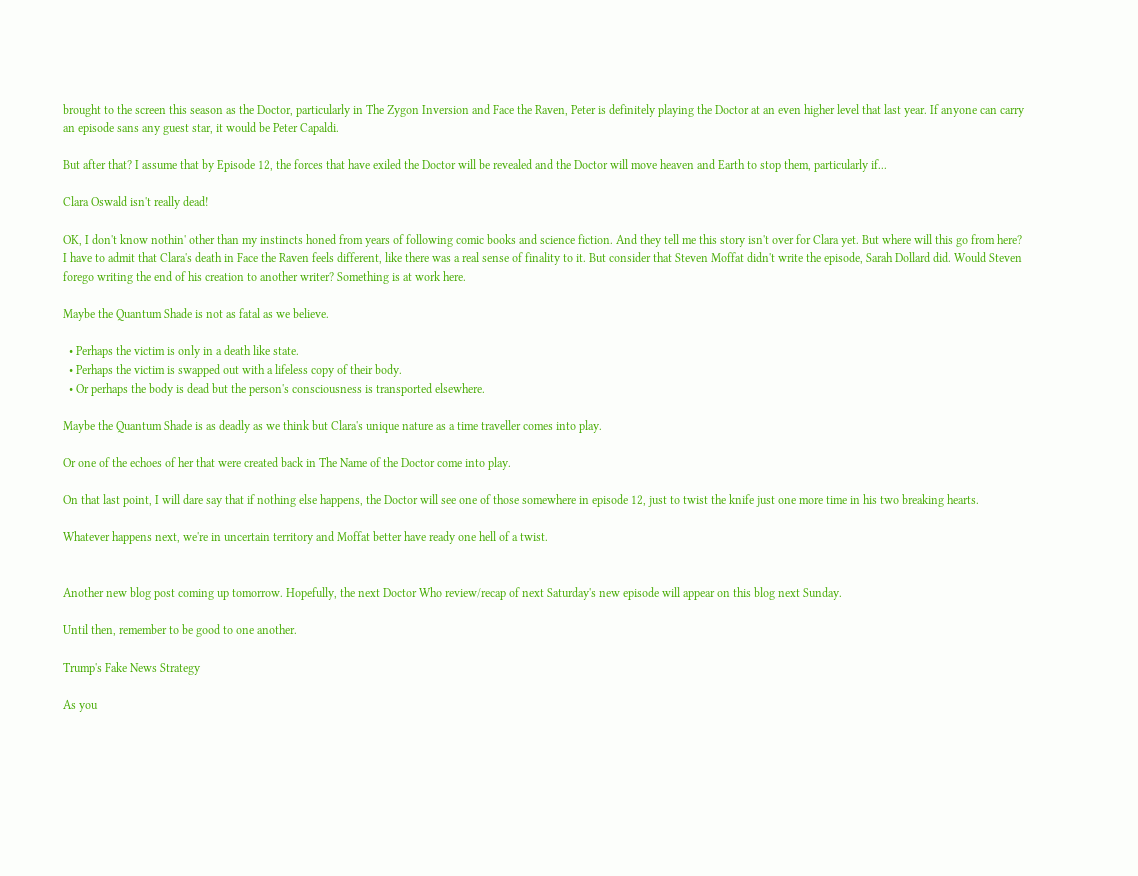brought to the screen this season as the Doctor, particularly in The Zygon Inversion and Face the Raven, Peter is definitely playing the Doctor at an even higher level that last year. If anyone can carry an episode sans any guest star, it would be Peter Capaldi.

But after that? I assume that by Episode 12, the forces that have exiled the Doctor will be revealed and the Doctor will move heaven and Earth to stop them, particularly if...

Clara Oswald isn't really dead!

OK, I don't know nothin' other than my instincts honed from years of following comic books and science fiction. And they tell me this story isn't over for Clara yet. But where will this go from here? I have to admit that Clara's death in Face the Raven feels different, like there was a real sense of finality to it. But consider that Steven Moffat didn't write the episode, Sarah Dollard did. Would Steven forego writing the end of his creation to another writer? Something is at work here.

Maybe the Quantum Shade is not as fatal as we believe.

  • Perhaps the victim is only in a death like state.
  • Perhaps the victim is swapped out with a lifeless copy of their body.
  • Or perhaps the body is dead but the person's consciousness is transported elsewhere.

Maybe the Quantum Shade is as deadly as we think but Clara's unique nature as a time traveller comes into play.

Or one of the echoes of her that were created back in The Name of the Doctor come into play.

On that last point, I will dare say that if nothing else happens, the Doctor will see one of those somewhere in episode 12, just to twist the knife just one more time in his two breaking hearts.

Whatever happens next, we're in uncertain territory and Moffat better have ready one hell of a twist.


Another new blog post coming up tomorrow. Hopefully, the next Doctor Who review/recap of next Saturday's new episode will appear on this blog next Sunday.

Until then, remember to be good to one another.

Trump's Fake News Strategy

As you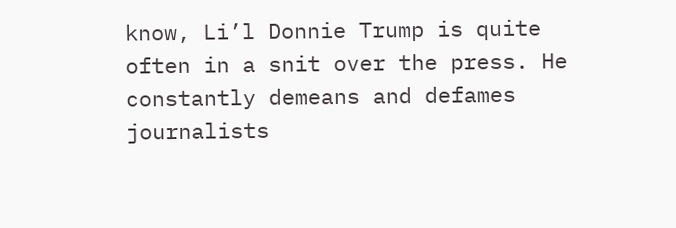know, Li’l Donnie Trump is quite often in a snit over the press. He constantly demeans and defames journalists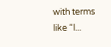with terms like “l...